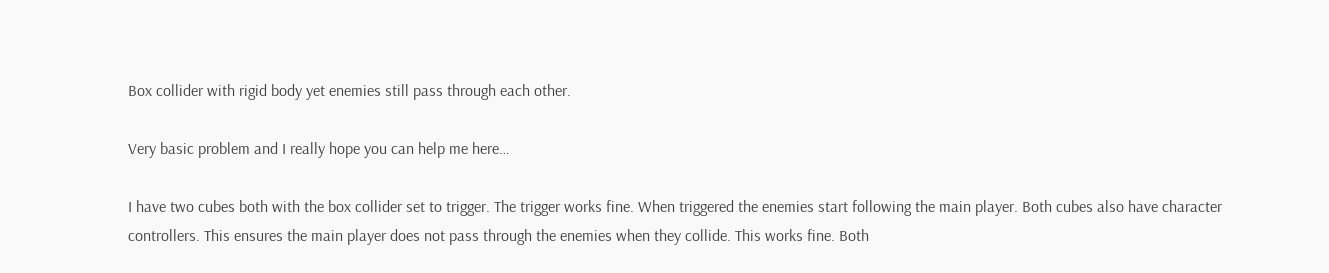Box collider with rigid body yet enemies still pass through each other.

Very basic problem and I really hope you can help me here…

I have two cubes both with the box collider set to trigger. The trigger works fine. When triggered the enemies start following the main player. Both cubes also have character controllers. This ensures the main player does not pass through the enemies when they collide. This works fine. Both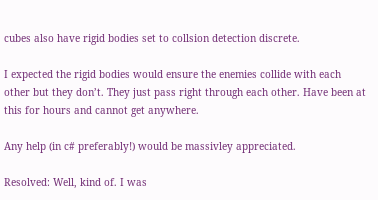cubes also have rigid bodies set to collsion detection discrete.

I expected the rigid bodies would ensure the enemies collide with each other but they don’t. They just pass right through each other. Have been at this for hours and cannot get anywhere.

Any help (in c# preferably!) would be massivley appreciated.

Resolved: Well, kind of. I was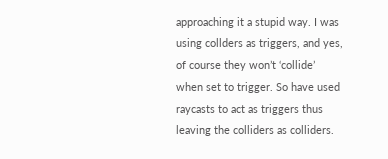approaching it a stupid way. I was using collders as triggers, and yes, of course they won’t ‘collide’ when set to trigger. So have used raycasts to act as triggers thus leaving the colliders as colliders.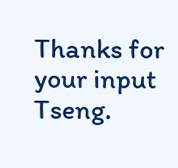Thanks for your input Tseng.